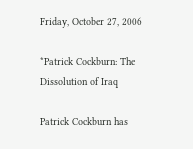Friday, October 27, 2006

*Patrick Cockburn: The Dissolution of Iraq

Patrick Cockburn has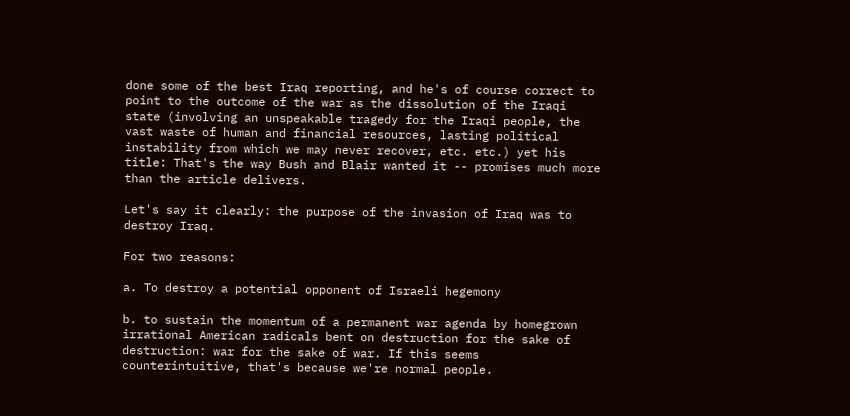done some of the best Iraq reporting, and he's of course correct to point to the outcome of the war as the dissolution of the Iraqi state (involving an unspeakable tragedy for the Iraqi people, the vast waste of human and financial resources, lasting political instability from which we may never recover, etc. etc.) yet his title: That's the way Bush and Blair wanted it -- promises much more than the article delivers.

Let's say it clearly: the purpose of the invasion of Iraq was to destroy Iraq.

For two reasons:

a. To destroy a potential opponent of Israeli hegemony

b. to sustain the momentum of a permanent war agenda by homegrown irrational American radicals bent on destruction for the sake of destruction: war for the sake of war. If this seems counterintuitive, that's because we're normal people.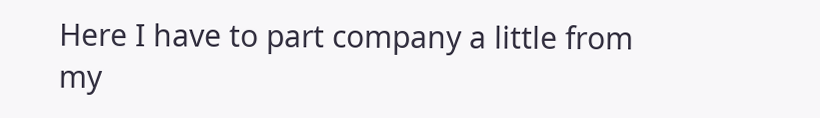Here I have to part company a little from my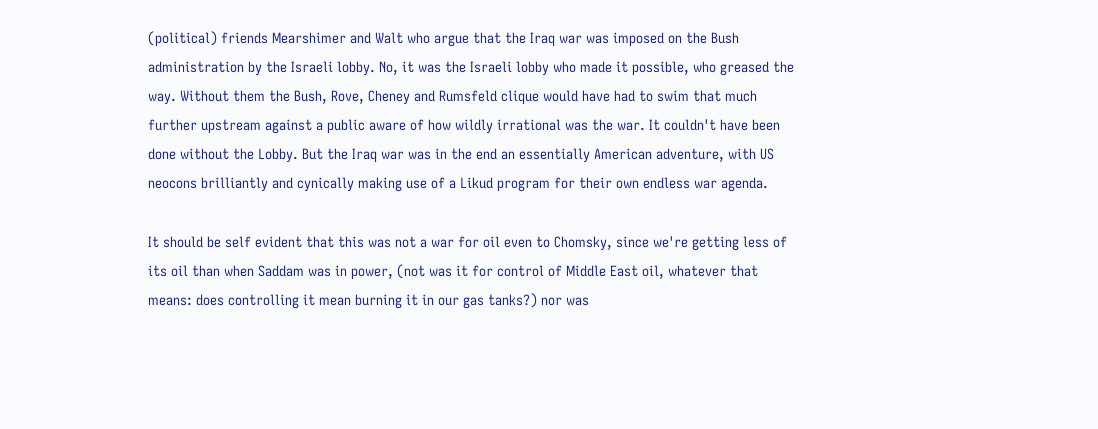(political) friends Mearshimer and Walt who argue that the Iraq war was imposed on the Bush administration by the Israeli lobby. No, it was the Israeli lobby who made it possible, who greased the way. Without them the Bush, Rove, Cheney and Rumsfeld clique would have had to swim that much further upstream against a public aware of how wildly irrational was the war. It couldn't have been done without the Lobby. But the Iraq war was in the end an essentially American adventure, with US neocons brilliantly and cynically making use of a Likud program for their own endless war agenda.

It should be self evident that this was not a war for oil even to Chomsky, since we're getting less of its oil than when Saddam was in power, (not was it for control of Middle East oil, whatever that means: does controlling it mean burning it in our gas tanks?) nor was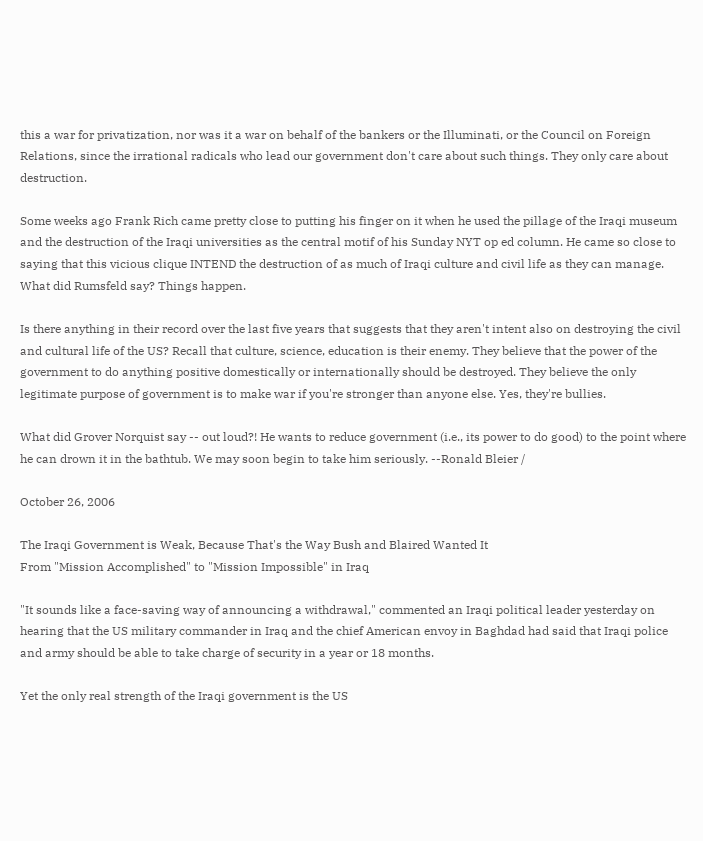this a war for privatization, nor was it a war on behalf of the bankers or the Illuminati, or the Council on Foreign Relations, since the irrational radicals who lead our government don't care about such things. They only care about destruction.

Some weeks ago Frank Rich came pretty close to putting his finger on it when he used the pillage of the Iraqi museum and the destruction of the Iraqi universities as the central motif of his Sunday NYT op ed column. He came so close to saying that this vicious clique INTEND the destruction of as much of Iraqi culture and civil life as they can manage. What did Rumsfeld say? Things happen.

Is there anything in their record over the last five years that suggests that they aren't intent also on destroying the civil and cultural life of the US? Recall that culture, science, education is their enemy. They believe that the power of the government to do anything positive domestically or internationally should be destroyed. They believe the only legitimate purpose of government is to make war if you're stronger than anyone else. Yes, they're bullies.

What did Grover Norquist say -- out loud?! He wants to reduce government (i.e., its power to do good) to the point where he can drown it in the bathtub. We may soon begin to take him seriously. --Ronald Bleier /

October 26, 2006

The Iraqi Government is Weak, Because That's the Way Bush and Blaired Wanted It
From "Mission Accomplished" to "Mission Impossible" in Iraq

"It sounds like a face-saving way of announcing a withdrawal," commented an Iraqi political leader yesterday on hearing that the US military commander in Iraq and the chief American envoy in Baghdad had said that Iraqi police and army should be able to take charge of security in a year or 18 months.

Yet the only real strength of the Iraqi government is the US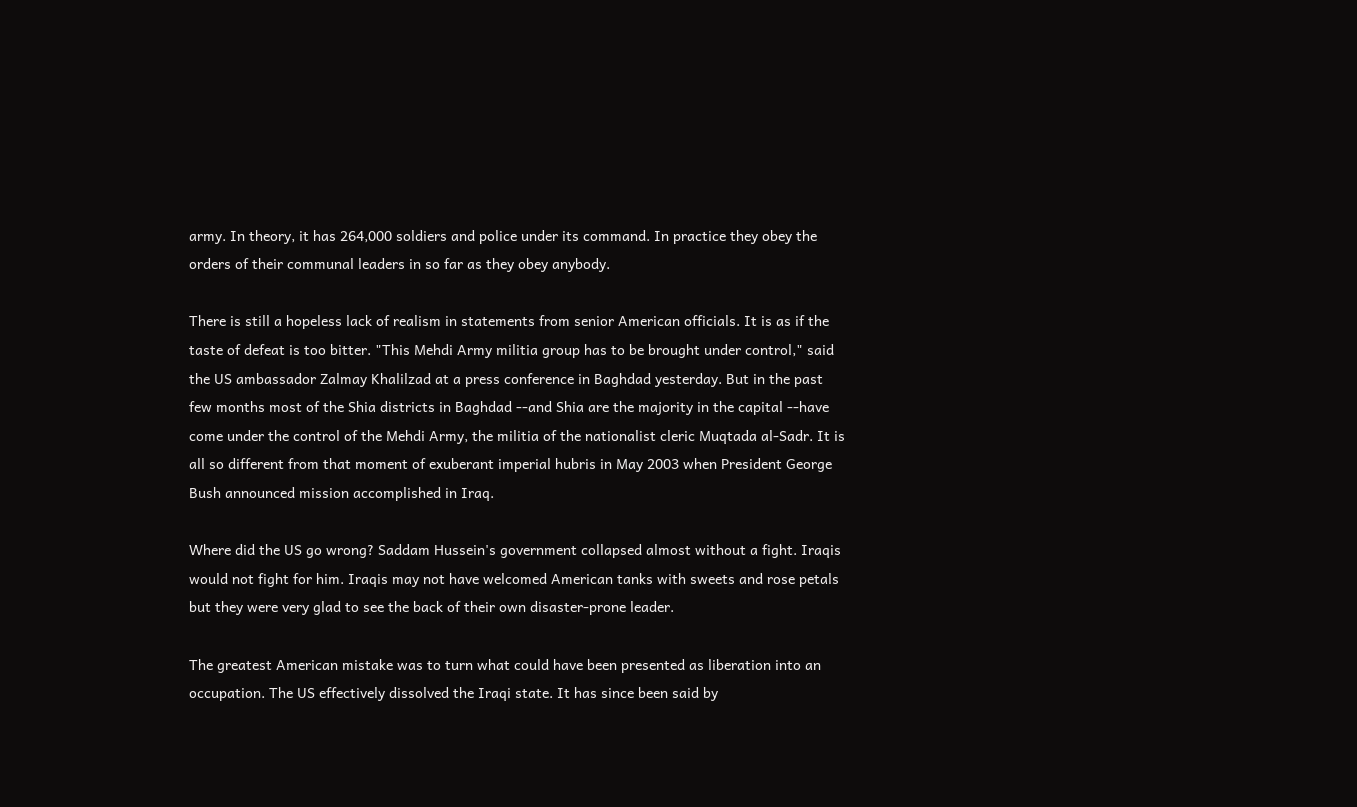army. In theory, it has 264,000 soldiers and police under its command. In practice they obey the orders of their communal leaders in so far as they obey anybody.

There is still a hopeless lack of realism in statements from senior American officials. It is as if the taste of defeat is too bitter. "This Mehdi Army militia group has to be brought under control," said the US ambassador Zalmay Khalilzad at a press conference in Baghdad yesterday. But in the past few months most of the Shia districts in Baghdad --and Shia are the majority in the capital --have come under the control of the Mehdi Army, the militia of the nationalist cleric Muqtada al-Sadr. It is all so different from that moment of exuberant imperial hubris in May 2003 when President George Bush announced mission accomplished in Iraq.

Where did the US go wrong? Saddam Hussein's government collapsed almost without a fight. Iraqis would not fight for him. Iraqis may not have welcomed American tanks with sweets and rose petals but they were very glad to see the back of their own disaster-prone leader.

The greatest American mistake was to turn what could have been presented as liberation into an occupation. The US effectively dissolved the Iraqi state. It has since been said by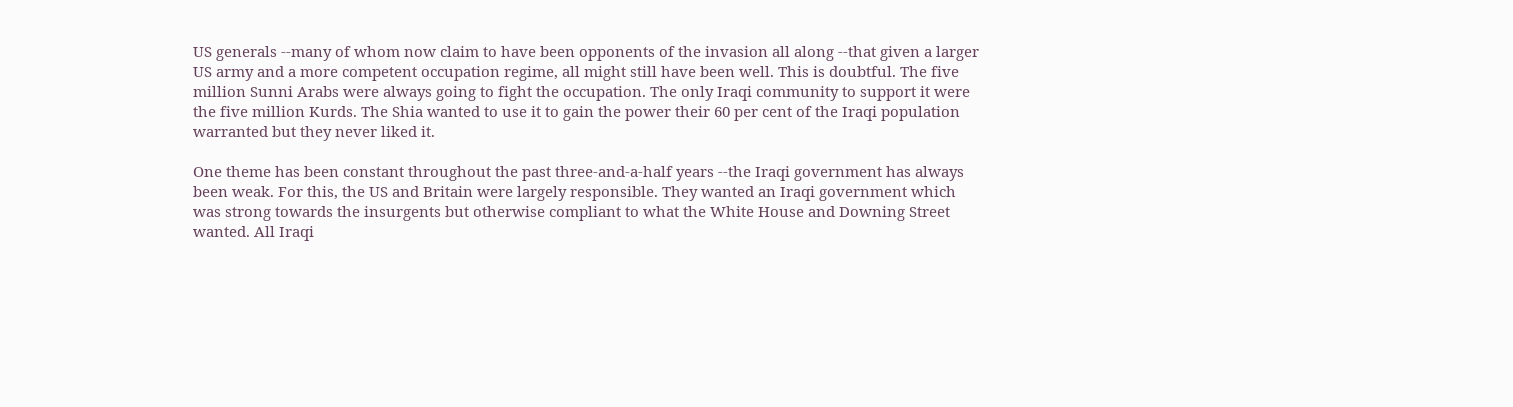US generals --many of whom now claim to have been opponents of the invasion all along --that given a larger US army and a more competent occupation regime, all might still have been well. This is doubtful. The five million Sunni Arabs were always going to fight the occupation. The only Iraqi community to support it were the five million Kurds. The Shia wanted to use it to gain the power their 60 per cent of the Iraqi population warranted but they never liked it.

One theme has been constant throughout the past three-and-a-half years --the Iraqi government has always been weak. For this, the US and Britain were largely responsible. They wanted an Iraqi government which was strong towards the insurgents but otherwise compliant to what the White House and Downing Street wanted. All Iraqi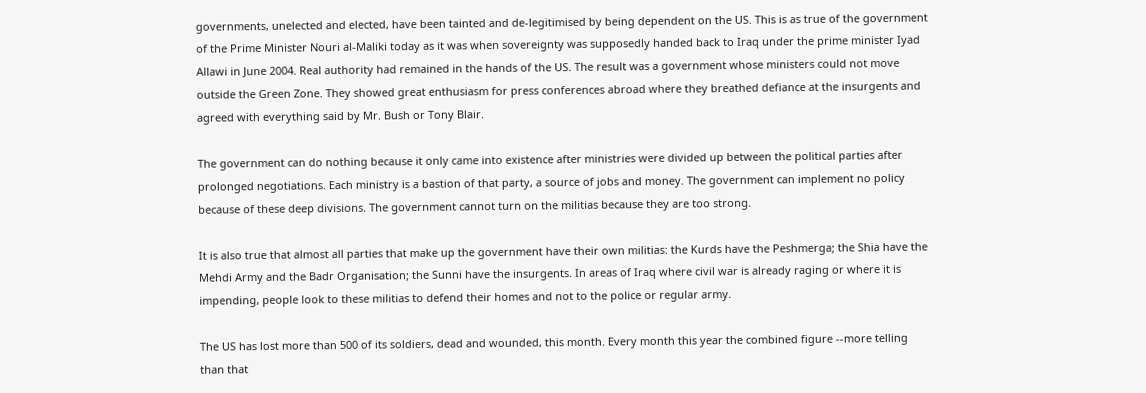governments, unelected and elected, have been tainted and de-legitimised by being dependent on the US. This is as true of the government of the Prime Minister Nouri al-Maliki today as it was when sovereignty was supposedly handed back to Iraq under the prime minister Iyad Allawi in June 2004. Real authority had remained in the hands of the US. The result was a government whose ministers could not move outside the Green Zone. They showed great enthusiasm for press conferences abroad where they breathed defiance at the insurgents and agreed with everything said by Mr. Bush or Tony Blair.

The government can do nothing because it only came into existence after ministries were divided up between the political parties after prolonged negotiations. Each ministry is a bastion of that party, a source of jobs and money. The government can implement no policy because of these deep divisions. The government cannot turn on the militias because they are too strong.

It is also true that almost all parties that make up the government have their own militias: the Kurds have the Peshmerga; the Shia have the Mehdi Army and the Badr Organisation; the Sunni have the insurgents. In areas of Iraq where civil war is already raging or where it is impending, people look to these militias to defend their homes and not to the police or regular army.

The US has lost more than 500 of its soldiers, dead and wounded, this month. Every month this year the combined figure --more telling than that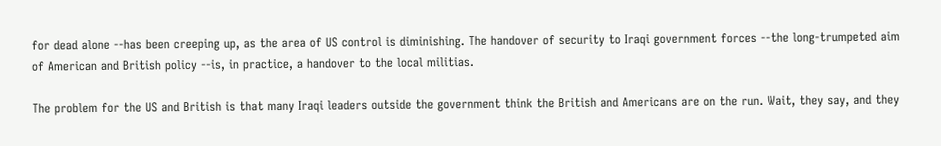for dead alone --has been creeping up, as the area of US control is diminishing. The handover of security to Iraqi government forces --the long-trumpeted aim of American and British policy --is, in practice, a handover to the local militias.

The problem for the US and British is that many Iraqi leaders outside the government think the British and Americans are on the run. Wait, they say, and they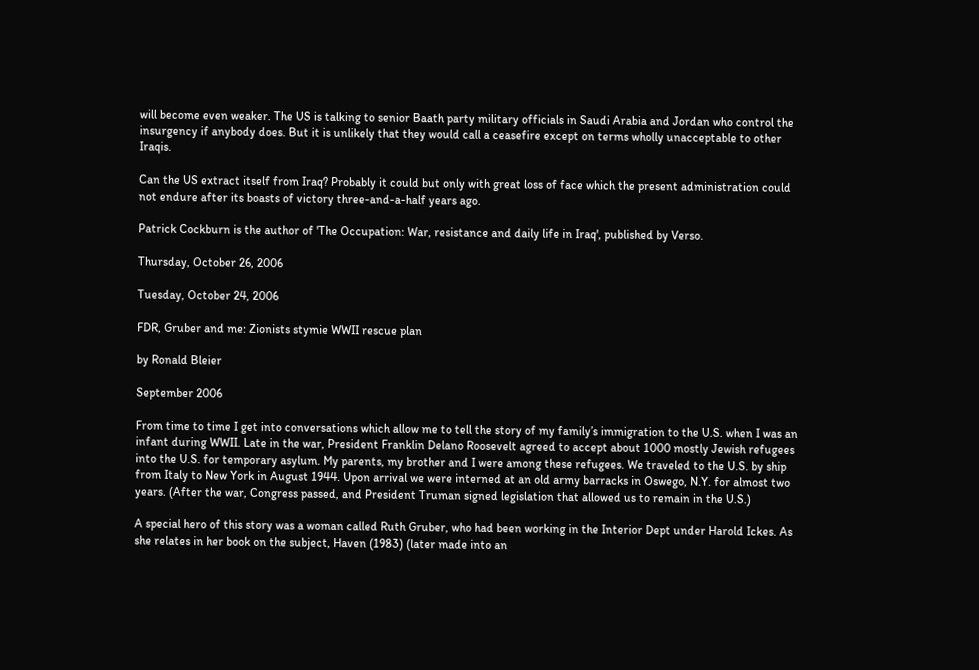will become even weaker. The US is talking to senior Baath party military officials in Saudi Arabia and Jordan who control the insurgency if anybody does. But it is unlikely that they would call a ceasefire except on terms wholly unacceptable to other Iraqis.

Can the US extract itself from Iraq? Probably it could but only with great loss of face which the present administration could not endure after its boasts of victory three-and-a-half years ago.

Patrick Cockburn is the author of 'The Occupation: War, resistance and daily life in Iraq', published by Verso.

Thursday, October 26, 2006

Tuesday, October 24, 2006

FDR, Gruber and me: Zionists stymie WWII rescue plan

by Ronald Bleier

September 2006

From time to time I get into conversations which allow me to tell the story of my family’s immigration to the U.S. when I was an infant during WWII. Late in the war, President Franklin Delano Roosevelt agreed to accept about 1000 mostly Jewish refugees into the U.S. for temporary asylum. My parents, my brother and I were among these refugees. We traveled to the U.S. by ship from Italy to New York in August 1944. Upon arrival we were interned at an old army barracks in Oswego, N.Y. for almost two years. (After the war, Congress passed, and President Truman signed legislation that allowed us to remain in the U.S.)

A special hero of this story was a woman called Ruth Gruber, who had been working in the Interior Dept under Harold Ickes. As she relates in her book on the subject, Haven (1983) (later made into an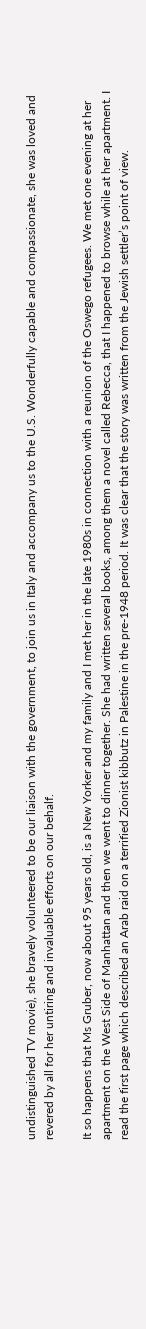undistinguished TV movie), she bravely volunteered to be our liaison with the government, to join us in Italy and accompany us to the U.S. Wonderfully capable and compassionate, she was loved and revered by all for her untiring and invaluable efforts on our behalf.

It so happens that Ms Gruber, now about 95 years old, is a New Yorker and my family and I met her in the late 1980s in connection with a reunion of the Oswego refugees. We met one evening at her apartment on the West Side of Manhattan and then we went to dinner together. She had written several books, among them a novel called Rebecca, that I happened to browse while at her apartment. I read the first page which described an Arab raid on a terrified Zionist kibbutz in Palestine in the pre-1948 period. It was clear that the story was written from the Jewish settler’s point of view.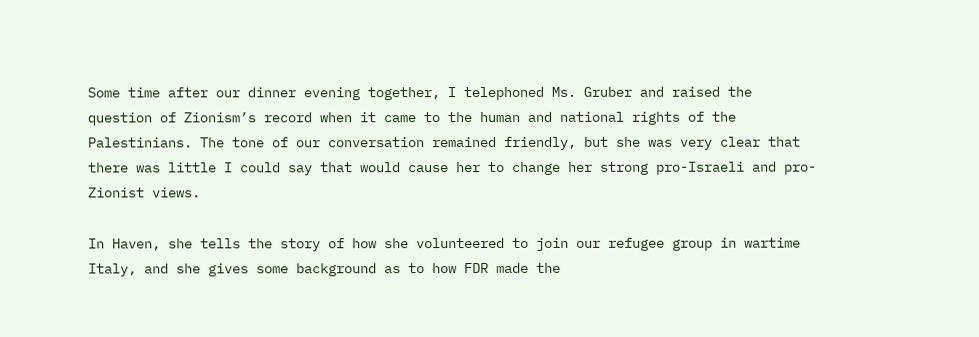Some time after our dinner evening together, I telephoned Ms. Gruber and raised the question of Zionism’s record when it came to the human and national rights of the Palestinians. The tone of our conversation remained friendly, but she was very clear that there was little I could say that would cause her to change her strong pro-Israeli and pro-Zionist views.

In Haven, she tells the story of how she volunteered to join our refugee group in wartime Italy, and she gives some background as to how FDR made the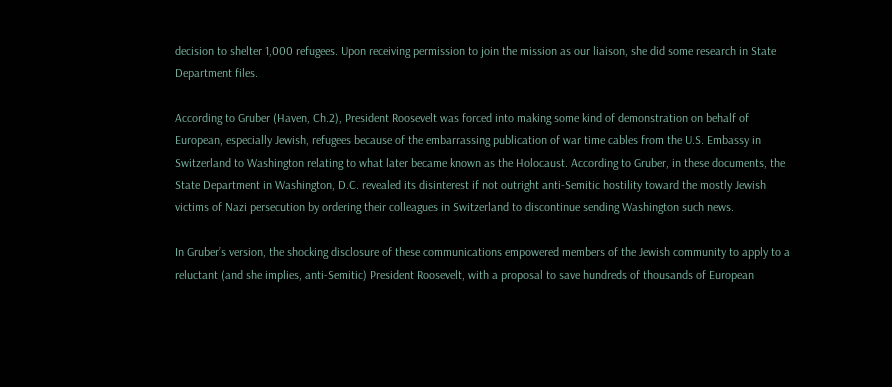decision to shelter 1,000 refugees. Upon receiving permission to join the mission as our liaison, she did some research in State Department files.

According to Gruber (Haven, Ch.2), President Roosevelt was forced into making some kind of demonstration on behalf of European, especially Jewish, refugees because of the embarrassing publication of war time cables from the U.S. Embassy in Switzerland to Washington relating to what later became known as the Holocaust. According to Gruber, in these documents, the State Department in Washington, D.C. revealed its disinterest if not outright anti-Semitic hostility toward the mostly Jewish victims of Nazi persecution by ordering their colleagues in Switzerland to discontinue sending Washington such news.

In Gruber’s version, the shocking disclosure of these communications empowered members of the Jewish community to apply to a reluctant (and she implies, anti-Semitic) President Roosevelt, with a proposal to save hundreds of thousands of European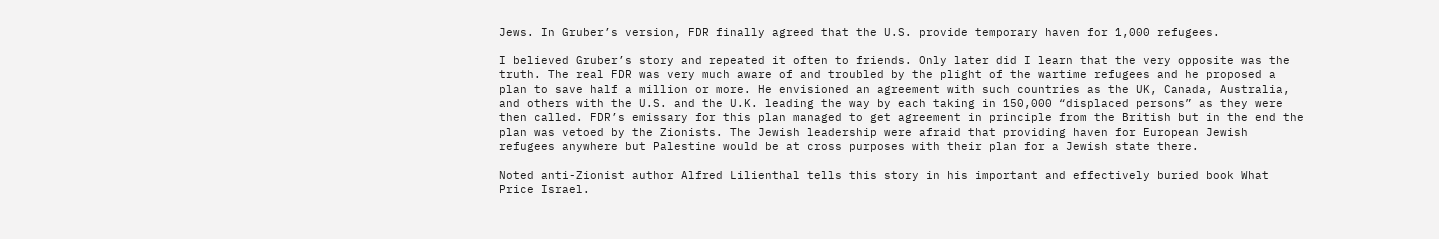Jews. In Gruber’s version, FDR finally agreed that the U.S. provide temporary haven for 1,000 refugees.

I believed Gruber’s story and repeated it often to friends. Only later did I learn that the very opposite was the truth. The real FDR was very much aware of and troubled by the plight of the wartime refugees and he proposed a plan to save half a million or more. He envisioned an agreement with such countries as the UK, Canada, Australia, and others with the U.S. and the U.K. leading the way by each taking in 150,000 “displaced persons” as they were then called. FDR’s emissary for this plan managed to get agreement in principle from the British but in the end the plan was vetoed by the Zionists. The Jewish leadership were afraid that providing haven for European Jewish refugees anywhere but Palestine would be at cross purposes with their plan for a Jewish state there.

Noted anti-Zionist author Alfred Lilienthal tells this story in his important and effectively buried book What Price Israel.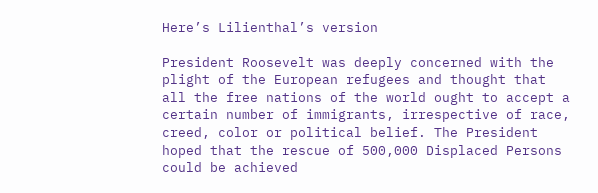Here’s Lilienthal’s version

President Roosevelt was deeply concerned with the plight of the European refugees and thought that all the free nations of the world ought to accept a certain number of immigrants, irrespective of race, creed, color or political belief. The President hoped that the rescue of 500,000 Displaced Persons could be achieved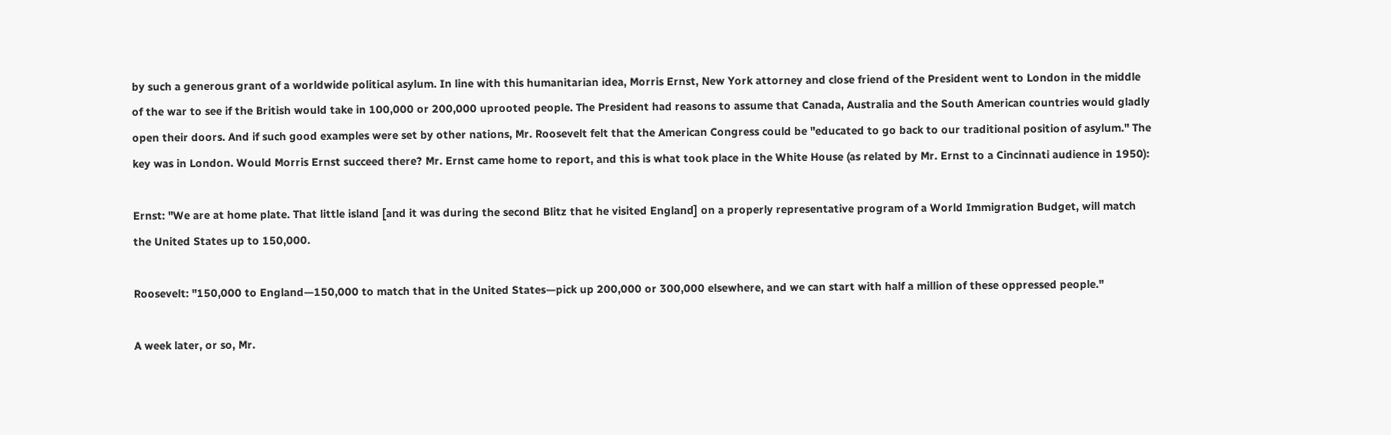by such a generous grant of a worldwide political asylum. In line with this humanitarian idea, Morris Ernst, New York attorney and close friend of the President went to London in the middle of the war to see if the British would take in 100,000 or 200,000 uprooted people. The President had reasons to assume that Canada, Australia and the South American countries would gladly open their doors. And if such good examples were set by other nations, Mr. Roosevelt felt that the American Congress could be "educated to go back to our traditional position of asylum." The key was in London. Would Morris Ernst succeed there? Mr. Ernst came home to report, and this is what took place in the White House (as related by Mr. Ernst to a Cincinnati audience in 1950):

Ernst: "We are at home plate. That little island [and it was during the second Blitz that he visited England] on a properly representative program of a World Immigration Budget, will match the United States up to 150,000.

Roosevelt: "150,000 to England—150,000 to match that in the United States—pick up 200,000 or 300,000 elsewhere, and we can start with half a million of these oppressed people."

A week later, or so, Mr.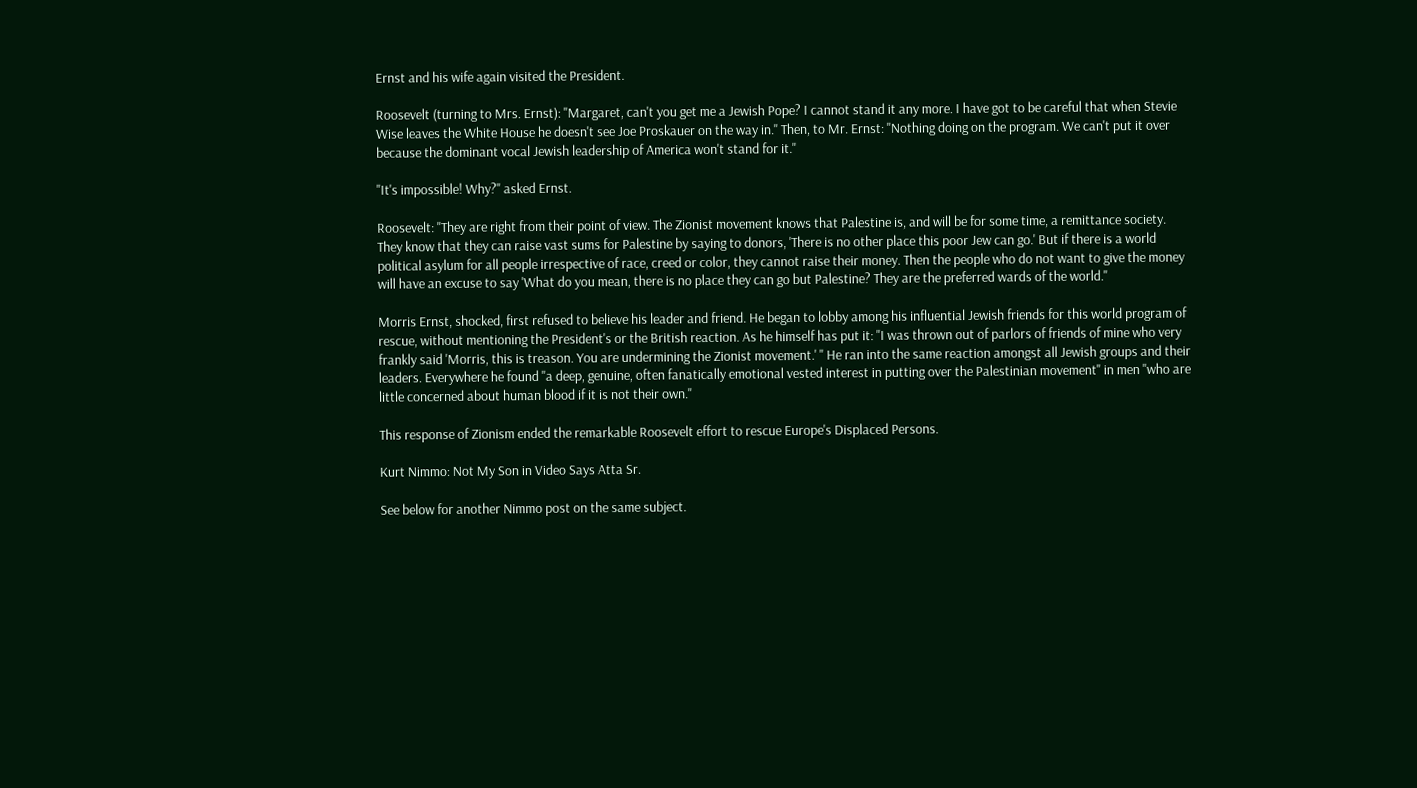Ernst and his wife again visited the President.

Roosevelt (turning to Mrs. Ernst): "Margaret, can't you get me a Jewish Pope? I cannot stand it any more. I have got to be careful that when Stevie Wise leaves the White House he doesn't see Joe Proskauer on the way in." Then, to Mr. Ernst: "Nothing doing on the program. We can't put it over because the dominant vocal Jewish leadership of America won't stand for it."

"It's impossible! Why?" asked Ernst.

Roosevelt: "They are right from their point of view. The Zionist movement knows that Palestine is, and will be for some time, a remittance society. They know that they can raise vast sums for Palestine by saying to donors, 'There is no other place this poor Jew can go.' But if there is a world political asylum for all people irrespective of race, creed or color, they cannot raise their money. Then the people who do not want to give the money will have an excuse to say 'What do you mean, there is no place they can go but Palestine? They are the preferred wards of the world."

Morris Ernst, shocked, first refused to believe his leader and friend. He began to lobby among his influential Jewish friends for this world program of rescue, without mentioning the President's or the British reaction. As he himself has put it: "I was thrown out of parlors of friends of mine who very frankly said 'Morris, this is treason. You are undermining the Zionist movement.' " He ran into the same reaction amongst all Jewish groups and their leaders. Everywhere he found "a deep, genuine, often fanatically emotional vested interest in putting over the Palestinian movement" in men "who are little concerned about human blood if it is not their own."

This response of Zionism ended the remarkable Roosevelt effort to rescue Europe's Displaced Persons.

Kurt Nimmo: Not My Son in Video Says Atta Sr.

See below for another Nimmo post on the same subject.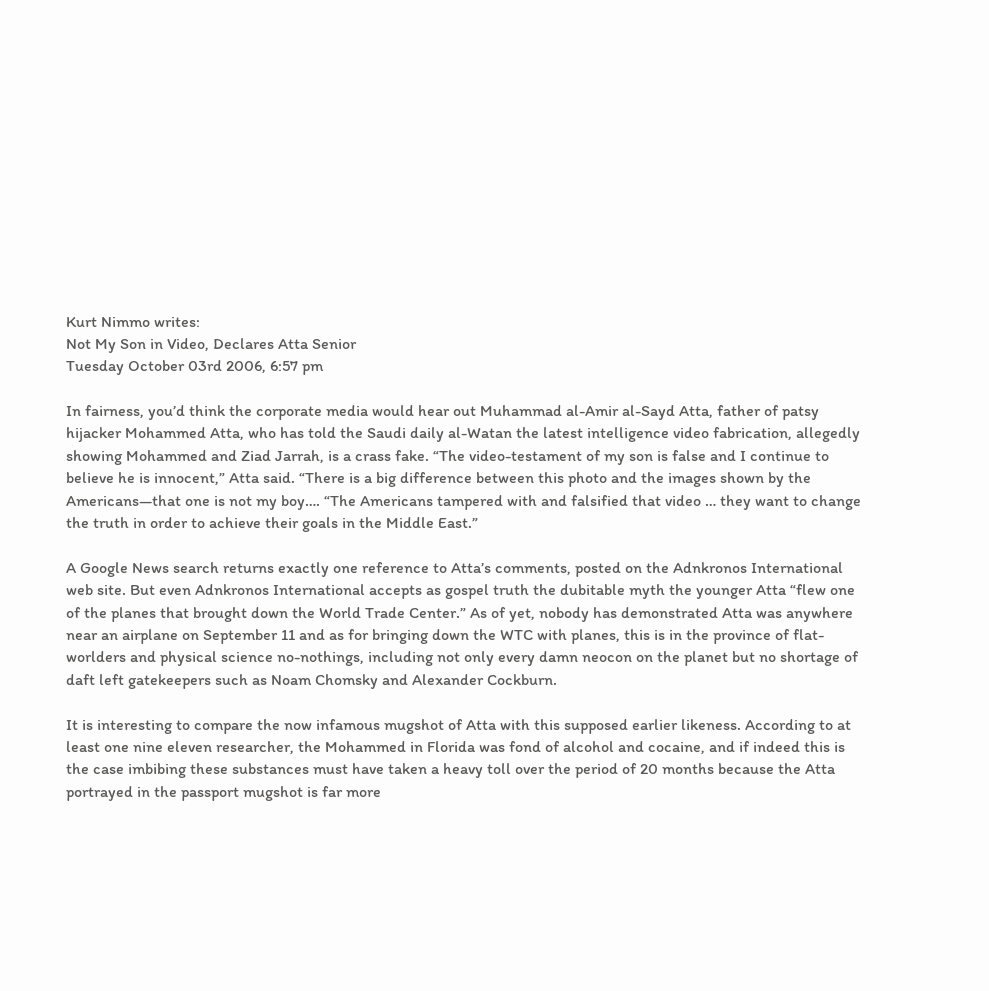Kurt Nimmo writes:
Not My Son in Video, Declares Atta Senior
Tuesday October 03rd 2006, 6:57 pm

In fairness, you’d think the corporate media would hear out Muhammad al-Amir al-Sayd Atta, father of patsy hijacker Mohammed Atta, who has told the Saudi daily al-Watan the latest intelligence video fabrication, allegedly showing Mohammed and Ziad Jarrah, is a crass fake. “The video-testament of my son is false and I continue to believe he is innocent,” Atta said. “There is a big difference between this photo and the images shown by the Americans—that one is not my boy…. “The Americans tampered with and falsified that video … they want to change the truth in order to achieve their goals in the Middle East.”

A Google News search returns exactly one reference to Atta’s comments, posted on the Adnkronos International web site. But even Adnkronos International accepts as gospel truth the dubitable myth the younger Atta “flew one of the planes that brought down the World Trade Center.” As of yet, nobody has demonstrated Atta was anywhere near an airplane on September 11 and as for bringing down the WTC with planes, this is in the province of flat-worlders and physical science no-nothings, including not only every damn neocon on the planet but no shortage of daft left gatekeepers such as Noam Chomsky and Alexander Cockburn.

It is interesting to compare the now infamous mugshot of Atta with this supposed earlier likeness. According to at least one nine eleven researcher, the Mohammed in Florida was fond of alcohol and cocaine, and if indeed this is the case imbibing these substances must have taken a heavy toll over the period of 20 months because the Atta portrayed in the passport mugshot is far more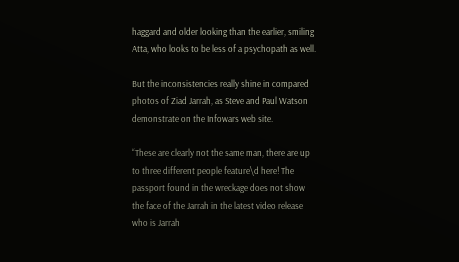haggard and older looking than the earlier, smiling Atta, who looks to be less of a psychopath as well.

But the inconsistencies really shine in compared photos of Ziad Jarrah, as Steve and Paul Watson demonstrate on the Infowars web site.

“These are clearly not the same man, there are up to three different people feature\d here! The passport found in the wreckage does not show the face of the Jarrah in the latest video release who is Jarrah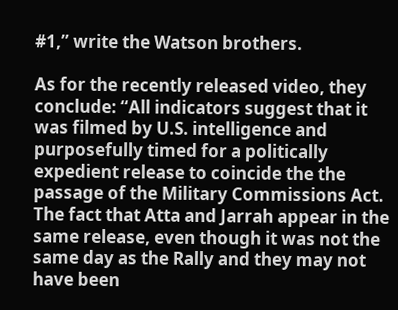#1,” write the Watson brothers.

As for the recently released video, they conclude: “All indicators suggest that it was filmed by U.S. intelligence and purposefully timed for a politically expedient release to coincide the the passage of the Military Commissions Act. The fact that Atta and Jarrah appear in the same release, even though it was not the same day as the Rally and they may not have been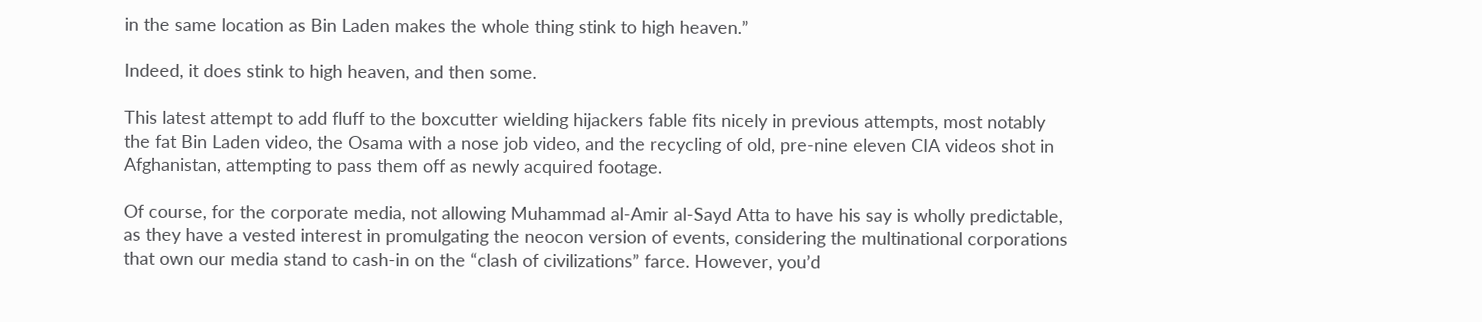in the same location as Bin Laden makes the whole thing stink to high heaven.”

Indeed, it does stink to high heaven, and then some.

This latest attempt to add fluff to the boxcutter wielding hijackers fable fits nicely in previous attempts, most notably the fat Bin Laden video, the Osama with a nose job video, and the recycling of old, pre-nine eleven CIA videos shot in Afghanistan, attempting to pass them off as newly acquired footage.

Of course, for the corporate media, not allowing Muhammad al-Amir al-Sayd Atta to have his say is wholly predictable, as they have a vested interest in promulgating the neocon version of events, considering the multinational corporations that own our media stand to cash-in on the “clash of civilizations” farce. However, you’d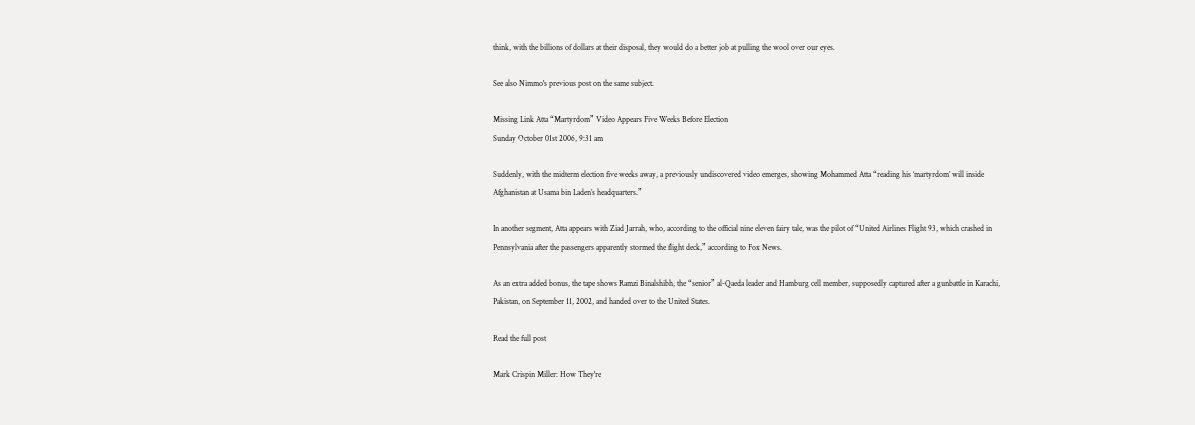think, with the billions of dollars at their disposal, they would do a better job at pulling the wool over our eyes.

See also Nimmo's previous post on the same subject.

Missing Link Atta “Martyrdom” Video Appears Five Weeks Before Election
Sunday October 01st 2006, 9:31 am

Suddenly, with the midterm election five weeks away, a previously undiscovered video emerges, showing Mohammed Atta “reading his ‘martyrdom’ will inside Afghanistan at Usama bin Laden’s headquarters.”

In another segment, Atta appears with Ziad Jarrah, who, according to the official nine eleven fairy tale, was the pilot of “United Airlines Flight 93, which crashed in Pennsylvania after the passengers apparently stormed the flight deck,” according to Fox News.

As an extra added bonus, the tape shows Ramzi Binalshibh, the “senior” al-Qaeda leader and Hamburg cell member, supposedly captured after a gunbattle in Karachi, Pakistan, on September 11, 2002, and handed over to the United States.

Read the full post

Mark Crispin Miller: How They're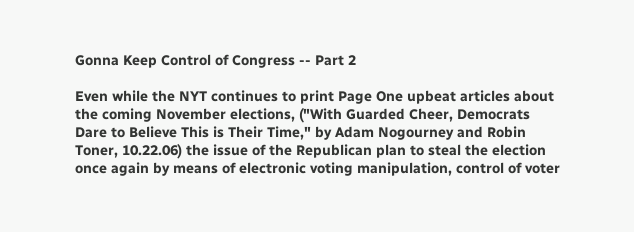Gonna Keep Control of Congress -- Part 2

Even while the NYT continues to print Page One upbeat articles about the coming November elections, ("With Guarded Cheer, Democrats Dare to Believe This is Their Time," by Adam Nogourney and Robin Toner, 10.22.06) the issue of the Republican plan to steal the election once again by means of electronic voting manipulation, control of voter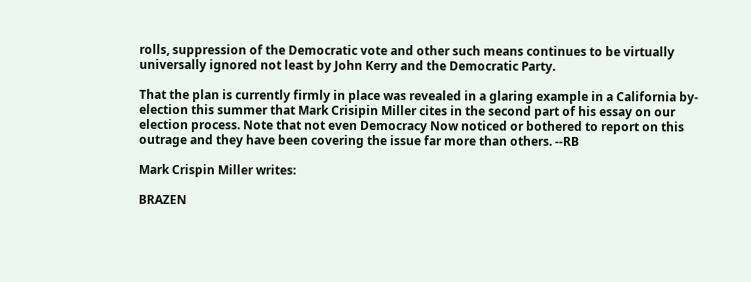rolls, suppression of the Democratic vote and other such means continues to be virtually universally ignored not least by John Kerry and the Democratic Party.

That the plan is currently firmly in place was revealed in a glaring example in a California by-election this summer that Mark Crisipin Miller cites in the second part of his essay on our election process. Note that not even Democracy Now noticed or bothered to report on this outrage and they have been covering the issue far more than others. --RB

Mark Crispin Miller writes:

BRAZEN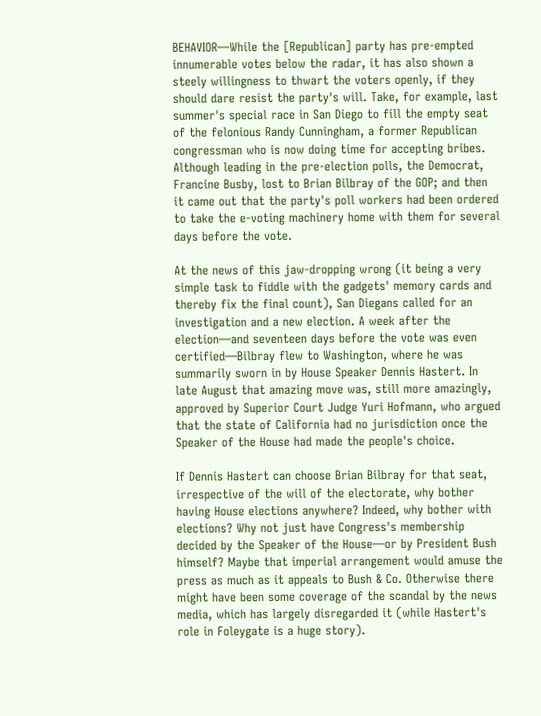BEHAVIOR—While the [Republican] party has pre-empted innumerable votes below the radar, it has also shown a steely willingness to thwart the voters openly, if they should dare resist the party's will. Take, for example, last summer's special race in San Diego to fill the empty seat of the felonious Randy Cunningham, a former Republican congressman who is now doing time for accepting bribes. Although leading in the pre-election polls, the Democrat, Francine Busby, lost to Brian Bilbray of the GOP; and then it came out that the party's poll workers had been ordered to take the e-voting machinery home with them for several days before the vote.

At the news of this jaw-dropping wrong (it being a very simple task to fiddle with the gadgets' memory cards and thereby fix the final count), San Diegans called for an investigation and a new election. A week after the election—and seventeen days before the vote was even certified—Bilbray flew to Washington, where he was summarily sworn in by House Speaker Dennis Hastert. In late August that amazing move was, still more amazingly, approved by Superior Court Judge Yuri Hofmann, who argued that the state of California had no jurisdiction once the Speaker of the House had made the people's choice.

If Dennis Hastert can choose Brian Bilbray for that seat, irrespective of the will of the electorate, why bother having House elections anywhere? Indeed, why bother with elections? Why not just have Congress's membership decided by the Speaker of the House—or by President Bush himself? Maybe that imperial arrangement would amuse the press as much as it appeals to Bush & Co. Otherwise there might have been some coverage of the scandal by the news media, which has largely disregarded it (while Hastert's role in Foleygate is a huge story).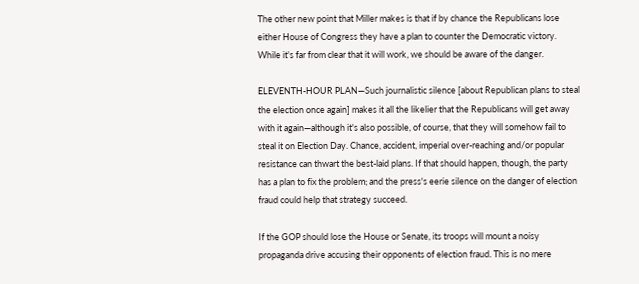The other new point that Miller makes is that if by chance the Republicans lose either House of Congress they have a plan to counter the Democratic victory. While it's far from clear that it will work, we should be aware of the danger.

ELEVENTH-HOUR PLAN—Such journalistic silence [about Republican plans to steal the election once again] makes it all the likelier that the Republicans will get away with it again—although it's also possible, of course, that they will somehow fail to steal it on Election Day. Chance, accident, imperial over-reaching and/or popular resistance can thwart the best-laid plans. If that should happen, though, the party has a plan to fix the problem; and the press's eerie silence on the danger of election fraud could help that strategy succeed.

If the GOP should lose the House or Senate, its troops will mount a noisy propaganda drive accusing their opponents of election fraud. This is no mere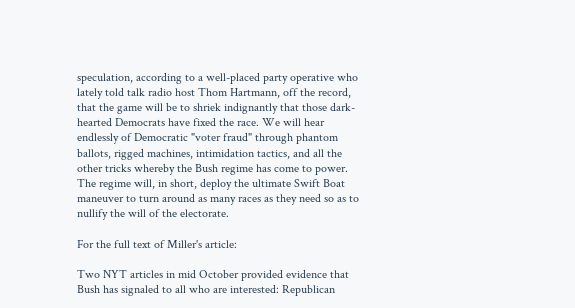speculation, according to a well-placed party operative who lately told talk radio host Thom Hartmann, off the record, that the game will be to shriek indignantly that those dark-hearted Democrats have fixed the race. We will hear endlessly of Democratic "voter fraud" through phantom ballots, rigged machines, intimidation tactics, and all the other tricks whereby the Bush regime has come to power. The regime will, in short, deploy the ultimate Swift Boat maneuver to turn around as many races as they need so as to nullify the will of the electorate.

For the full text of Miller's article:

Two NYT articles in mid October provided evidence that Bush has signaled to all who are interested: Republican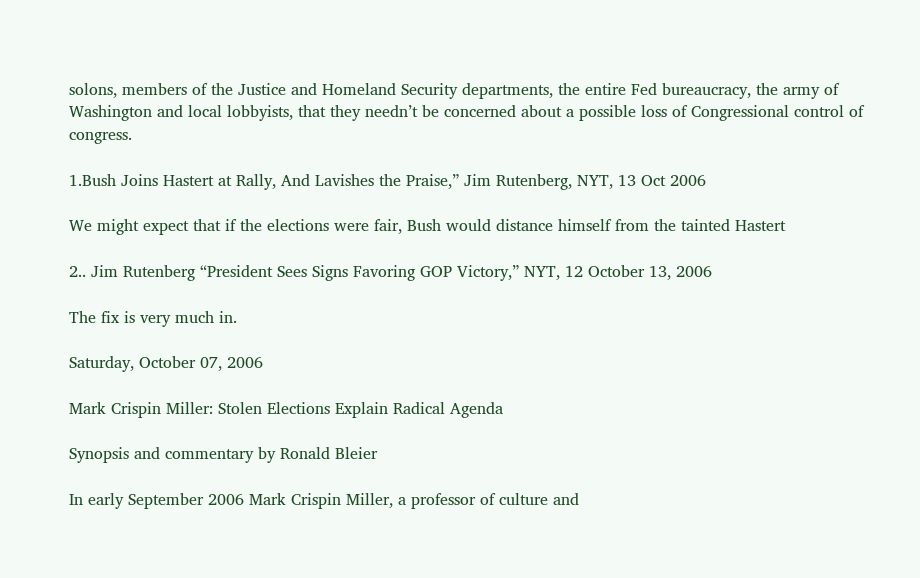solons, members of the Justice and Homeland Security departments, the entire Fed bureaucracy, the army of Washington and local lobbyists, that they needn’t be concerned about a possible loss of Congressional control of congress.

1.Bush Joins Hastert at Rally, And Lavishes the Praise,” Jim Rutenberg, NYT, 13 Oct 2006

We might expect that if the elections were fair, Bush would distance himself from the tainted Hastert

2.. Jim Rutenberg “President Sees Signs Favoring GOP Victory,” NYT, 12 October 13, 2006

The fix is very much in.

Saturday, October 07, 2006

Mark Crispin Miller: Stolen Elections Explain Radical Agenda

Synopsis and commentary by Ronald Bleier

In early September 2006 Mark Crispin Miller, a professor of culture and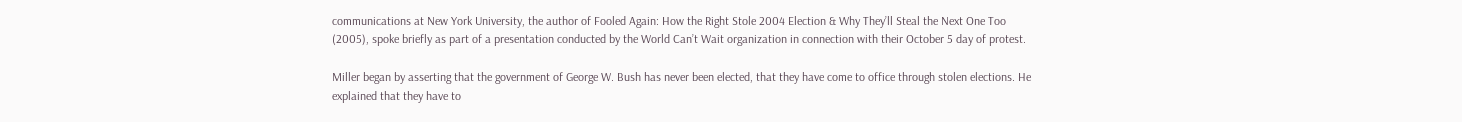communications at New York University, the author of Fooled Again: How the Right Stole 2004 Election & Why They’ll Steal the Next One Too (2005), spoke briefly as part of a presentation conducted by the World Can’t Wait organization in connection with their October 5 day of protest.

Miller began by asserting that the government of George W. Bush has never been elected, that they have come to office through stolen elections. He explained that they have to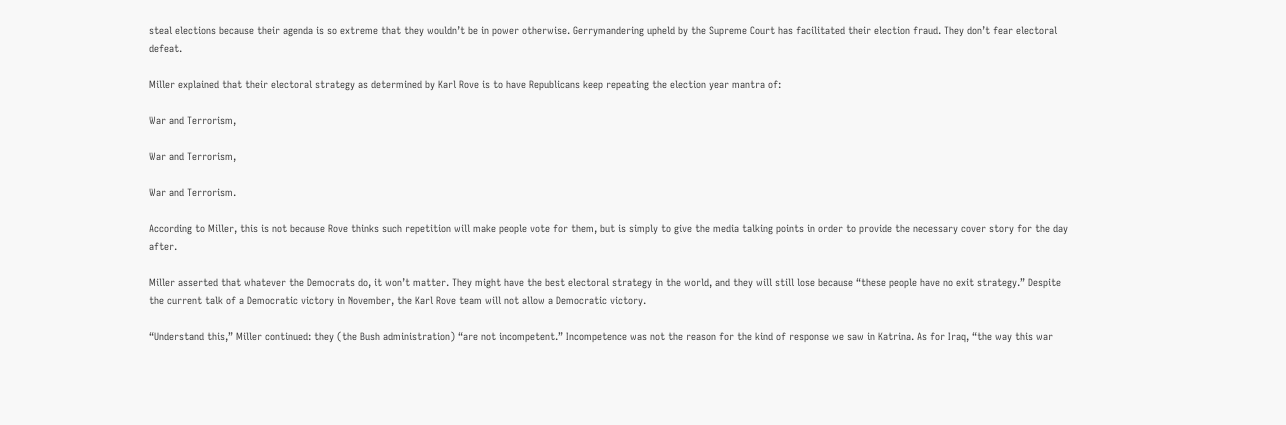steal elections because their agenda is so extreme that they wouldn’t be in power otherwise. Gerrymandering upheld by the Supreme Court has facilitated their election fraud. They don’t fear electoral defeat.

Miller explained that their electoral strategy as determined by Karl Rove is to have Republicans keep repeating the election year mantra of:

War and Terrorism,

War and Terrorism,

War and Terrorism.

According to Miller, this is not because Rove thinks such repetition will make people vote for them, but is simply to give the media talking points in order to provide the necessary cover story for the day after.

Miller asserted that whatever the Democrats do, it won’t matter. They might have the best electoral strategy in the world, and they will still lose because “these people have no exit strategy.” Despite the current talk of a Democratic victory in November, the Karl Rove team will not allow a Democratic victory.

“Understand this,” Miller continued: they (the Bush administration) “are not incompetent.” Incompetence was not the reason for the kind of response we saw in Katrina. As for Iraq, “the way this war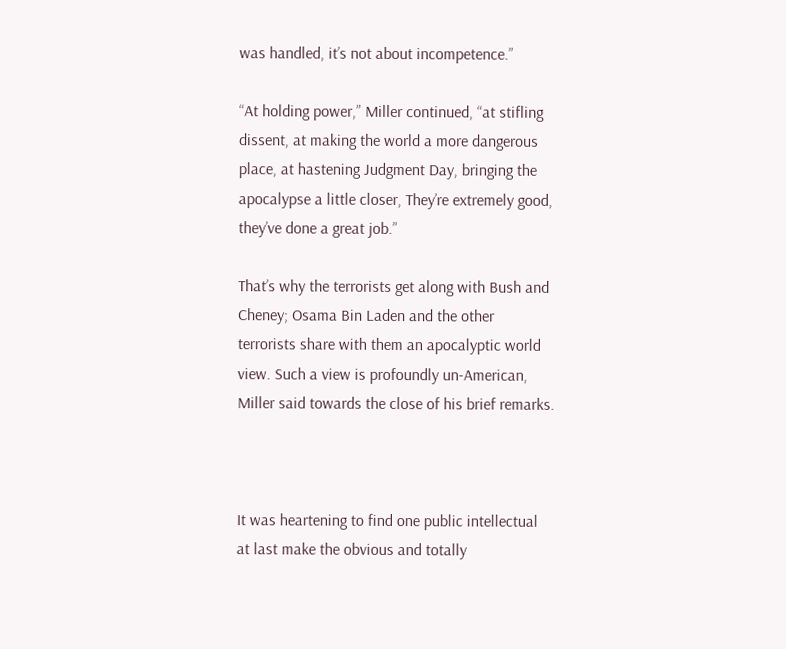was handled, it’s not about incompetence.”

“At holding power,” Miller continued, “at stifling dissent, at making the world a more dangerous place, at hastening Judgment Day, bringing the apocalypse a little closer, They’re extremely good, they’ve done a great job.”

That’s why the terrorists get along with Bush and Cheney; Osama Bin Laden and the other terrorists share with them an apocalyptic world view. Such a view is profoundly un-American, Miller said towards the close of his brief remarks.



It was heartening to find one public intellectual at last make the obvious and totally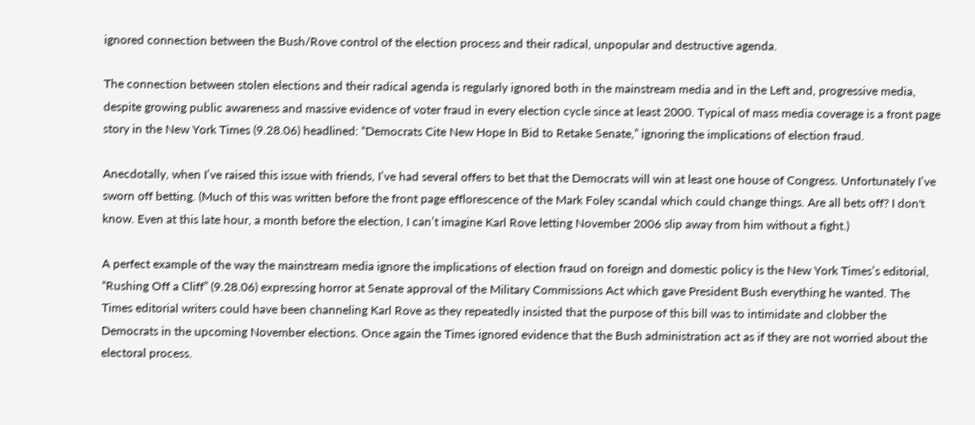ignored connection between the Bush/Rove control of the election process and their radical, unpopular and destructive agenda.

The connection between stolen elections and their radical agenda is regularly ignored both in the mainstream media and in the Left and, progressive media, despite growing public awareness and massive evidence of voter fraud in every election cycle since at least 2000. Typical of mass media coverage is a front page story in the New York Times (9.28.06) headlined: “Democrats Cite New Hope In Bid to Retake Senate,” ignoring the implications of election fraud.

Anecdotally, when I’ve raised this issue with friends, I’ve had several offers to bet that the Democrats will win at least one house of Congress. Unfortunately I’ve sworn off betting. (Much of this was written before the front page efflorescence of the Mark Foley scandal which could change things. Are all bets off? I don't know. Even at this late hour, a month before the election, I can’t imagine Karl Rove letting November 2006 slip away from him without a fight.)

A perfect example of the way the mainstream media ignore the implications of election fraud on foreign and domestic policy is the New York Times’s editorial, “Rushing Off a Cliff” (9.28.06) expressing horror at Senate approval of the Military Commissions Act which gave President Bush everything he wanted. The Times editorial writers could have been channeling Karl Rove as they repeatedly insisted that the purpose of this bill was to intimidate and clobber the Democrats in the upcoming November elections. Once again the Times ignored evidence that the Bush administration act as if they are not worried about the electoral process.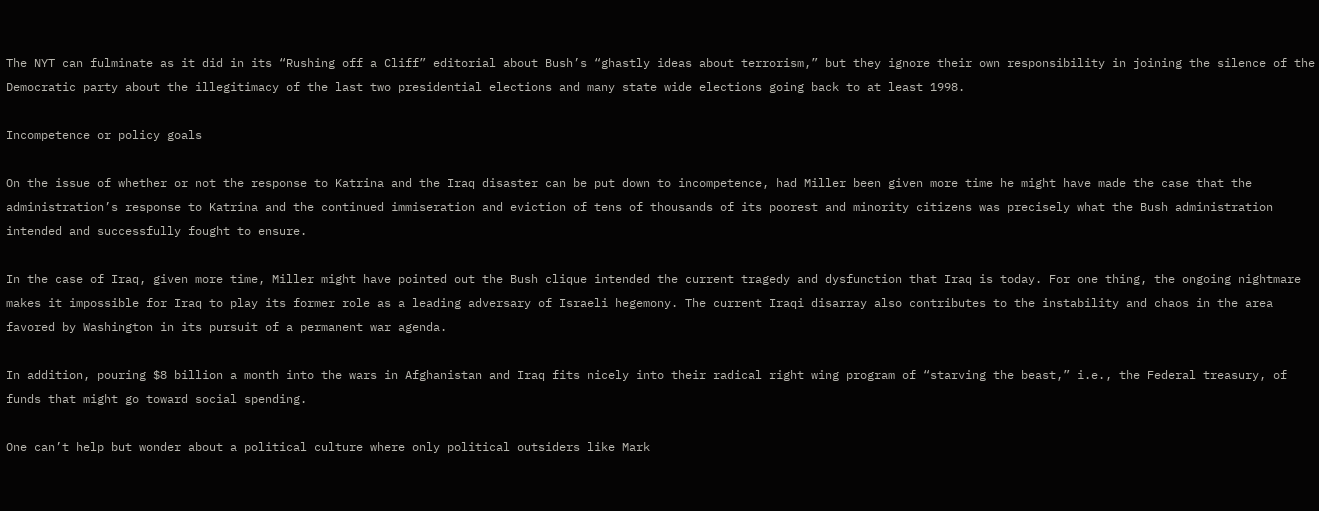The NYT can fulminate as it did in its “Rushing off a Cliff” editorial about Bush’s “ghastly ideas about terrorism,” but they ignore their own responsibility in joining the silence of the Democratic party about the illegitimacy of the last two presidential elections and many state wide elections going back to at least 1998.

Incompetence or policy goals

On the issue of whether or not the response to Katrina and the Iraq disaster can be put down to incompetence, had Miller been given more time he might have made the case that the administration’s response to Katrina and the continued immiseration and eviction of tens of thousands of its poorest and minority citizens was precisely what the Bush administration intended and successfully fought to ensure.

In the case of Iraq, given more time, Miller might have pointed out the Bush clique intended the current tragedy and dysfunction that Iraq is today. For one thing, the ongoing nightmare makes it impossible for Iraq to play its former role as a leading adversary of Israeli hegemony. The current Iraqi disarray also contributes to the instability and chaos in the area favored by Washington in its pursuit of a permanent war agenda.

In addition, pouring $8 billion a month into the wars in Afghanistan and Iraq fits nicely into their radical right wing program of “starving the beast,” i.e., the Federal treasury, of funds that might go toward social spending.

One can’t help but wonder about a political culture where only political outsiders like Mark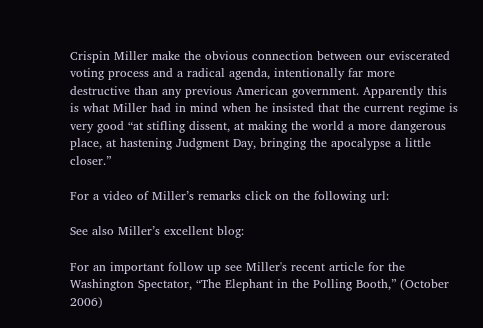Crispin Miller make the obvious connection between our eviscerated voting process and a radical agenda, intentionally far more destructive than any previous American government. Apparently this is what Miller had in mind when he insisted that the current regime is very good “at stifling dissent, at making the world a more dangerous place, at hastening Judgment Day, bringing the apocalypse a little closer.”

For a video of Miller’s remarks click on the following url:

See also Miller’s excellent blog:

For an important follow up see Miller's recent article for the Washington Spectator, “The Elephant in the Polling Booth,” (October 2006)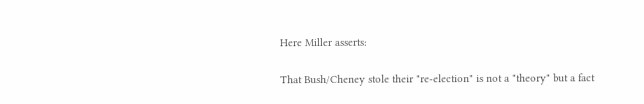Here Miller asserts:

That Bush/Cheney stole their "re-election" is not a "theory" but a fact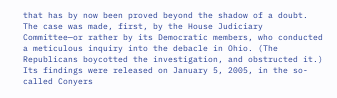that has by now been proved beyond the shadow of a doubt. The case was made, first, by the House Judiciary Committee—or rather by its Democratic members, who conducted a meticulous inquiry into the debacle in Ohio. (The Republicans boycotted the investigation, and obstructed it.) Its findings were released on January 5, 2005, in the so-called Conyers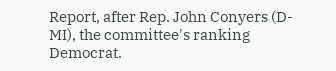Report, after Rep. John Conyers (D-MI), the committee's ranking Democrat.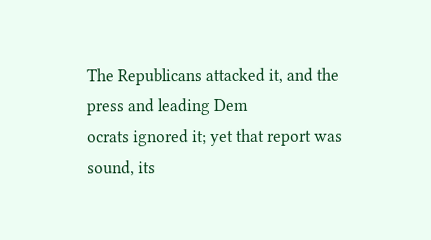The Republicans attacked it, and the press and leading Dem
ocrats ignored it; yet that report was sound, its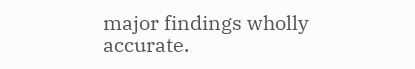major findings wholly accurate.